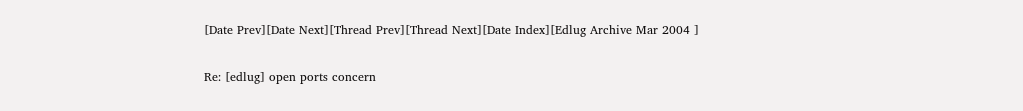[Date Prev][Date Next][Thread Prev][Thread Next][Date Index][Edlug Archive Mar 2004 ]

Re: [edlug] open ports concern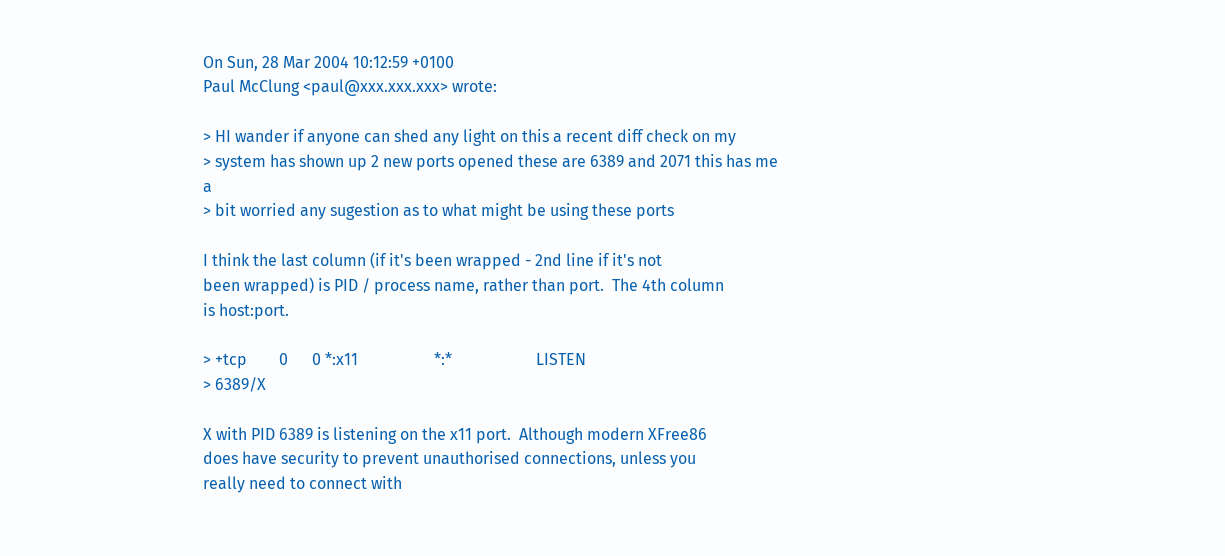On Sun, 28 Mar 2004 10:12:59 +0100
Paul McClung <paul@xxx.xxx.xxx> wrote:

> HI wander if anyone can shed any light on this a recent diff check on my
> system has shown up 2 new ports opened these are 6389 and 2071 this has me a
> bit worried any sugestion as to what might be using these ports

I think the last column (if it's been wrapped - 2nd line if it's not
been wrapped) is PID / process name, rather than port.  The 4th column
is host:port.

> +tcp        0      0 *:x11                   *:*                     LISTEN
> 6389/X

X with PID 6389 is listening on the x11 port.  Although modern XFree86
does have security to prevent unauthorised connections, unless you
really need to connect with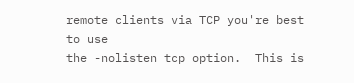remote clients via TCP you're best to use
the -nolisten tcp option.  This is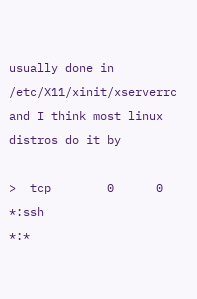usually done in
/etc/X11/xinit/xserverrc and I think most linux distros do it by

>  tcp        0      0 *:ssh                   *:*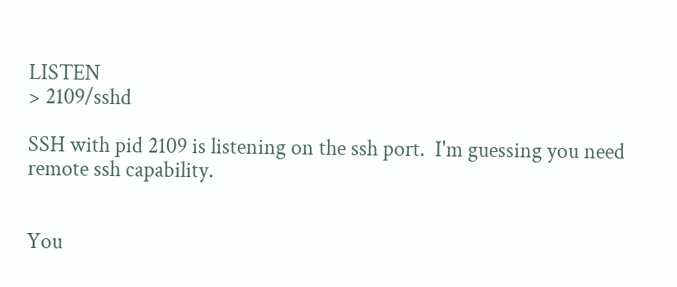LISTEN
> 2109/sshd

SSH with pid 2109 is listening on the ssh port.  I'm guessing you need
remote ssh capability.


You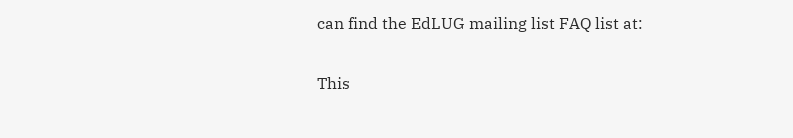can find the EdLUG mailing list FAQ list at:

This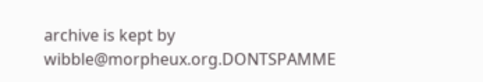archive is kept by wibble@morpheux.org.DONTSPAMME